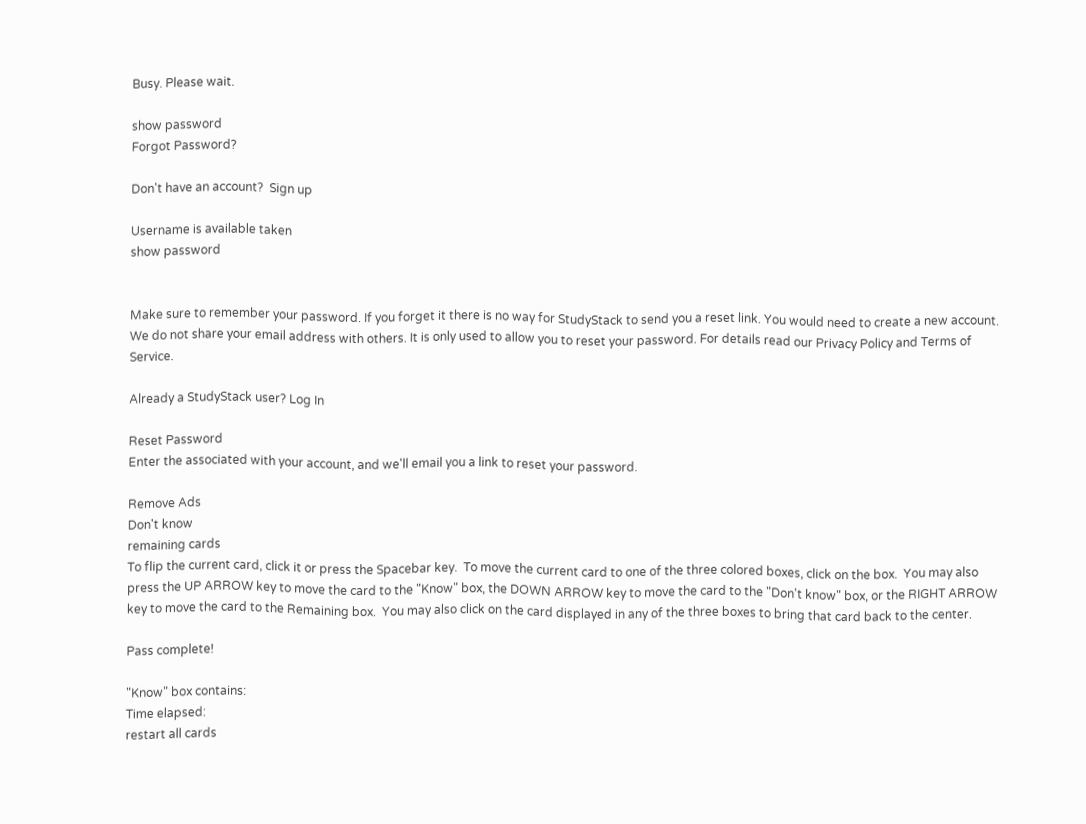Busy. Please wait.

show password
Forgot Password?

Don't have an account?  Sign up

Username is available taken
show password


Make sure to remember your password. If you forget it there is no way for StudyStack to send you a reset link. You would need to create a new account.
We do not share your email address with others. It is only used to allow you to reset your password. For details read our Privacy Policy and Terms of Service.

Already a StudyStack user? Log In

Reset Password
Enter the associated with your account, and we'll email you a link to reset your password.

Remove Ads
Don't know
remaining cards
To flip the current card, click it or press the Spacebar key.  To move the current card to one of the three colored boxes, click on the box.  You may also press the UP ARROW key to move the card to the "Know" box, the DOWN ARROW key to move the card to the "Don't know" box, or the RIGHT ARROW key to move the card to the Remaining box.  You may also click on the card displayed in any of the three boxes to bring that card back to the center.

Pass complete!

"Know" box contains:
Time elapsed:
restart all cards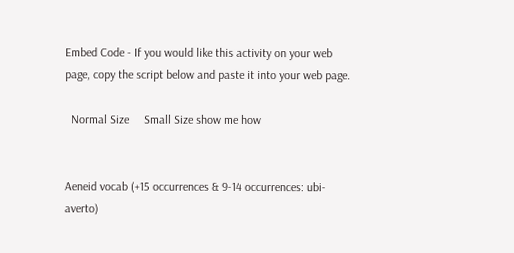Embed Code - If you would like this activity on your web page, copy the script below and paste it into your web page.

  Normal Size     Small Size show me how


Aeneid vocab (+15 occurrences & 9-14 occurrences: ubi-averto)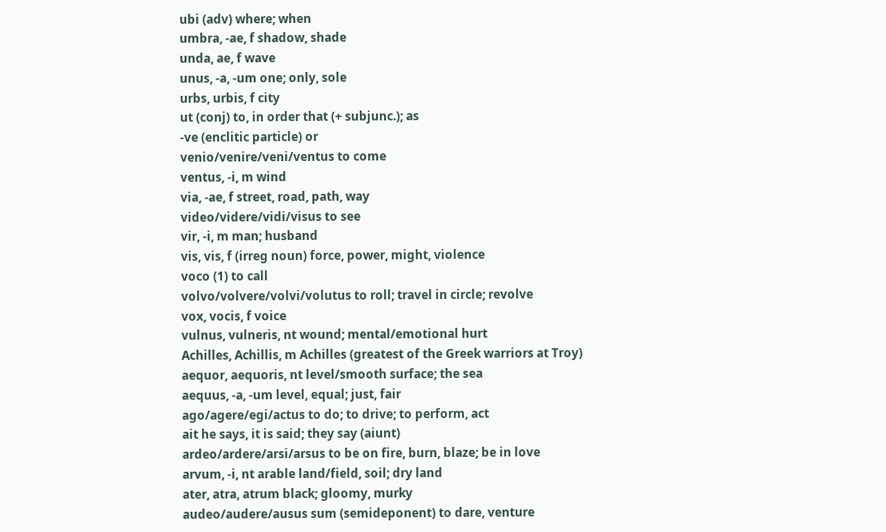ubi (adv) where; when
umbra, -ae, f shadow, shade
unda, ae, f wave
unus, -a, -um one; only, sole
urbs, urbis, f city
ut (conj) to, in order that (+ subjunc.); as
-ve (enclitic particle) or
venio/venire/veni/ventus to come
ventus, -i, m wind
via, -ae, f street, road, path, way
video/videre/vidi/visus to see
vir, -i, m man; husband
vis, vis, f (irreg noun) force, power, might, violence
voco (1) to call
volvo/volvere/volvi/volutus to roll; travel in circle; revolve
vox, vocis, f voice
vulnus, vulneris, nt wound; mental/emotional hurt
Achilles, Achillis, m Achilles (greatest of the Greek warriors at Troy)
aequor, aequoris, nt level/smooth surface; the sea
aequus, -a, -um level, equal; just, fair
ago/agere/egi/actus to do; to drive; to perform, act
ait he says, it is said; they say (aiunt)
ardeo/ardere/arsi/arsus to be on fire, burn, blaze; be in love
arvum, -i, nt arable land/field, soil; dry land
ater, atra, atrum black; gloomy, murky
audeo/audere/ausus sum (semideponent) to dare, venture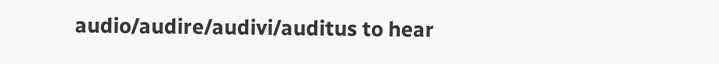audio/audire/audivi/auditus to hear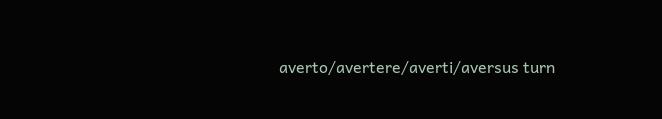averto/avertere/averti/aversus turn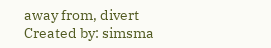away from, divert
Created by: simsma